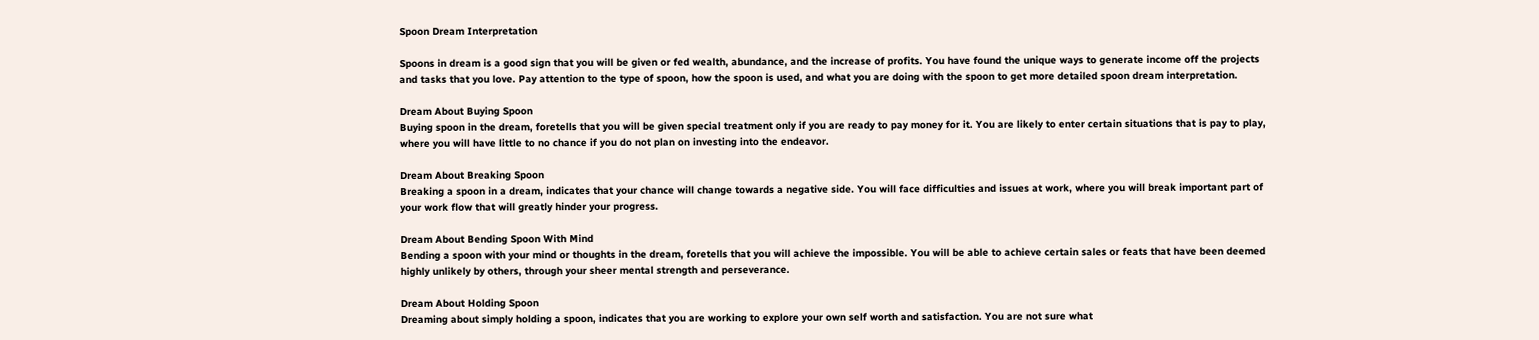Spoon Dream Interpretation

Spoons in dream is a good sign that you will be given or fed wealth, abundance, and the increase of profits. You have found the unique ways to generate income off the projects and tasks that you love. Pay attention to the type of spoon, how the spoon is used, and what you are doing with the spoon to get more detailed spoon dream interpretation.

Dream About Buying Spoon
Buying spoon in the dream, foretells that you will be given special treatment only if you are ready to pay money for it. You are likely to enter certain situations that is pay to play, where you will have little to no chance if you do not plan on investing into the endeavor.

Dream About Breaking Spoon
Breaking a spoon in a dream, indicates that your chance will change towards a negative side. You will face difficulties and issues at work, where you will break important part of your work flow that will greatly hinder your progress.

Dream About Bending Spoon With Mind
Bending a spoon with your mind or thoughts in the dream, foretells that you will achieve the impossible. You will be able to achieve certain sales or feats that have been deemed highly unlikely by others, through your sheer mental strength and perseverance.

Dream About Holding Spoon
Dreaming about simply holding a spoon, indicates that you are working to explore your own self worth and satisfaction. You are not sure what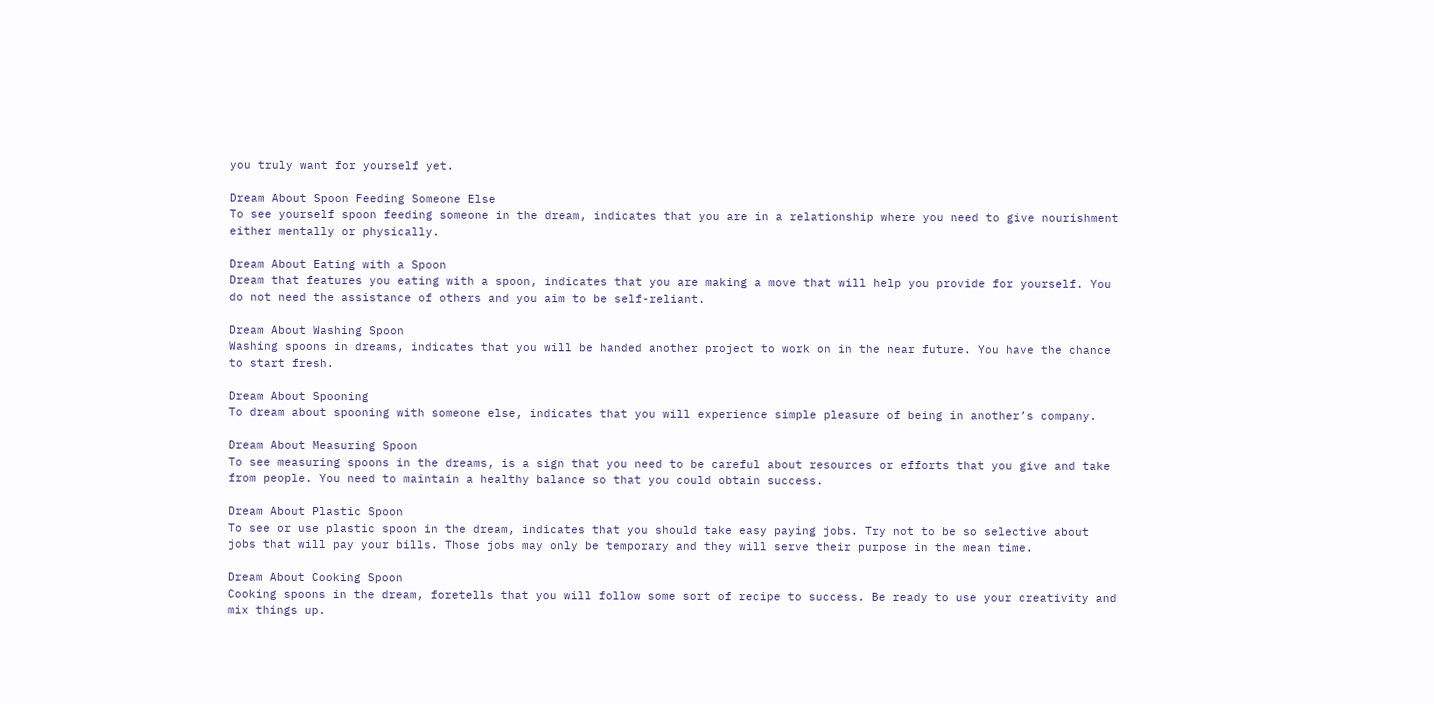you truly want for yourself yet.

Dream About Spoon Feeding Someone Else
To see yourself spoon feeding someone in the dream, indicates that you are in a relationship where you need to give nourishment either mentally or physically.

Dream About Eating with a Spoon
Dream that features you eating with a spoon, indicates that you are making a move that will help you provide for yourself. You do not need the assistance of others and you aim to be self-reliant.

Dream About Washing Spoon
Washing spoons in dreams, indicates that you will be handed another project to work on in the near future. You have the chance to start fresh.

Dream About Spooning
To dream about spooning with someone else, indicates that you will experience simple pleasure of being in another’s company.

Dream About Measuring Spoon
To see measuring spoons in the dreams, is a sign that you need to be careful about resources or efforts that you give and take from people. You need to maintain a healthy balance so that you could obtain success.

Dream About Plastic Spoon
To see or use plastic spoon in the dream, indicates that you should take easy paying jobs. Try not to be so selective about jobs that will pay your bills. Those jobs may only be temporary and they will serve their purpose in the mean time.

Dream About Cooking Spoon
Cooking spoons in the dream, foretells that you will follow some sort of recipe to success. Be ready to use your creativity and mix things up.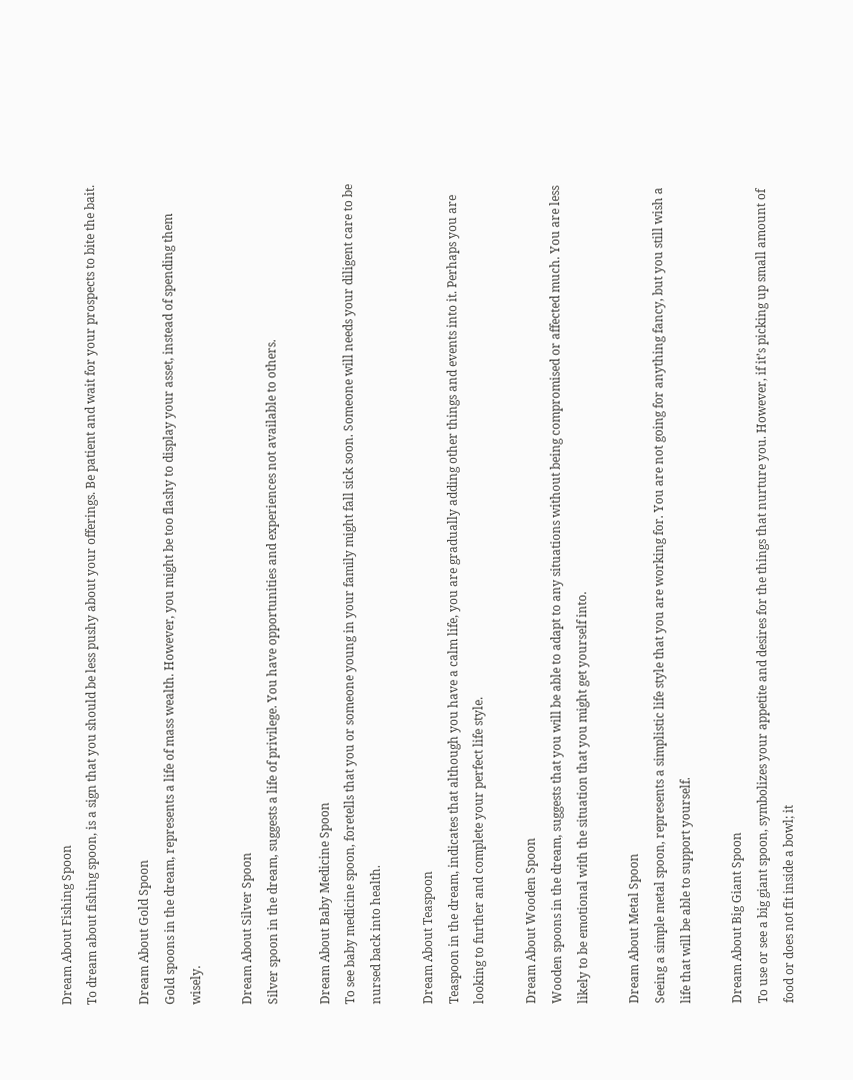Dream About Fishing Spoon
To dream about fishing spoon, is a sign that you should be less pushy about your offerings. Be patient and wait for your prospects to bite the bait.

Dream About Gold Spoon
Gold spoons in the dream, represents a life of mass wealth. However, you might be too flashy to display your asset, instead of spending them wisely.

Dream About Silver Spoon
Silver spoon in the dream, suggests a life of privilege. You have opportunities and experiences not available to others.

Dream About Baby Medicine Spoon
To see baby medicine spoon, foretells that you or someone young in your family might fall sick soon. Someone will needs your diligent care to be nursed back into health.

Dream About Teaspoon
Teaspoon in the dream, indicates that although you have a calm life, you are gradually adding other things and events into it. Perhaps you are looking to further and complete your perfect life style.

Dream About Wooden Spoon
Wooden spoons in the dream, suggests that you will be able to adapt to any situations without being compromised or affected much. You are less likely to be emotional with the situation that you might get yourself into.

Dream About Metal Spoon
Seeing a simple metal spoon, represents a simplistic life style that you are working for. You are not going for anything fancy, but you still wish a life that will be able to support yourself.

Dream About Big Giant Spoon
To use or see a big giant spoon, symbolizes your appetite and desires for the things that nurture you. However, if it’s picking up small amount of food or does not fit inside a bowl; it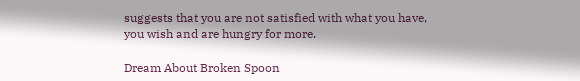suggests that you are not satisfied with what you have, you wish and are hungry for more.

Dream About Broken Spoon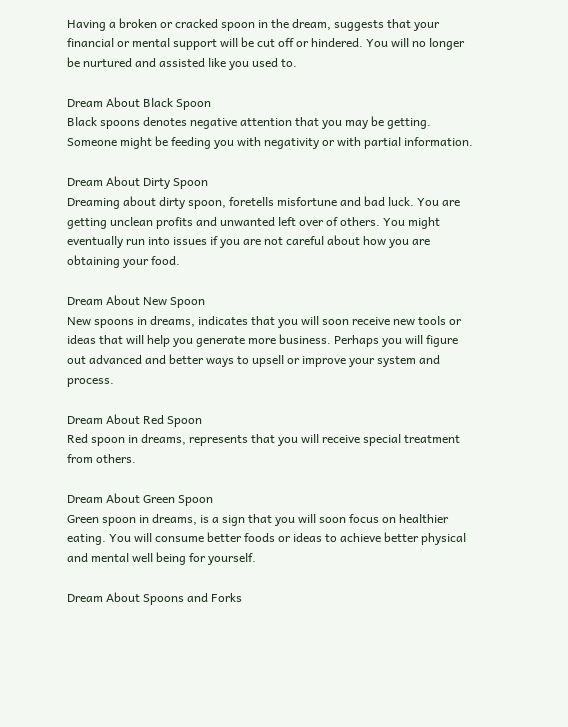Having a broken or cracked spoon in the dream, suggests that your financial or mental support will be cut off or hindered. You will no longer be nurtured and assisted like you used to.

Dream About Black Spoon
Black spoons denotes negative attention that you may be getting. Someone might be feeding you with negativity or with partial information.

Dream About Dirty Spoon
Dreaming about dirty spoon, foretells misfortune and bad luck. You are getting unclean profits and unwanted left over of others. You might eventually run into issues if you are not careful about how you are obtaining your food.

Dream About New Spoon
New spoons in dreams, indicates that you will soon receive new tools or ideas that will help you generate more business. Perhaps you will figure out advanced and better ways to upsell or improve your system and process.

Dream About Red Spoon
Red spoon in dreams, represents that you will receive special treatment from others.

Dream About Green Spoon
Green spoon in dreams, is a sign that you will soon focus on healthier eating. You will consume better foods or ideas to achieve better physical and mental well being for yourself.

Dream About Spoons and Forks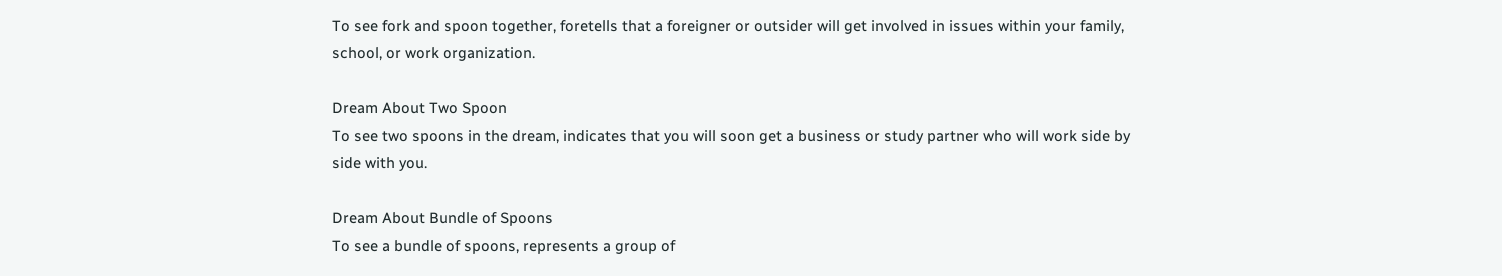To see fork and spoon together, foretells that a foreigner or outsider will get involved in issues within your family, school, or work organization.

Dream About Two Spoon
To see two spoons in the dream, indicates that you will soon get a business or study partner who will work side by side with you.

Dream About Bundle of Spoons
To see a bundle of spoons, represents a group of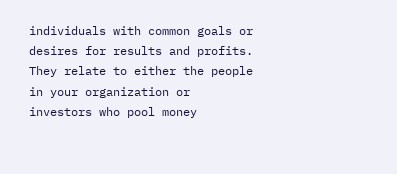individuals with common goals or desires for results and profits. They relate to either the people in your organization or investors who pool money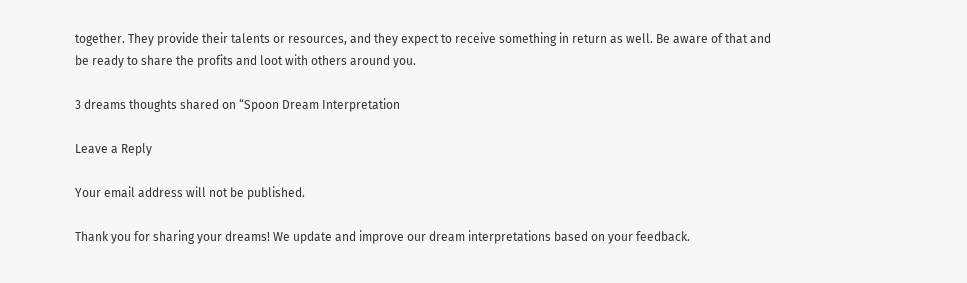together. They provide their talents or resources, and they expect to receive something in return as well. Be aware of that and be ready to share the profits and loot with others around you.

3 dreams thoughts shared on “Spoon Dream Interpretation

Leave a Reply

Your email address will not be published.

Thank you for sharing your dreams! We update and improve our dream interpretations based on your feedback.